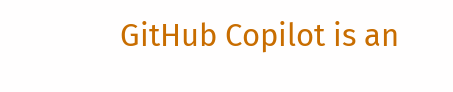GitHub Copilot is an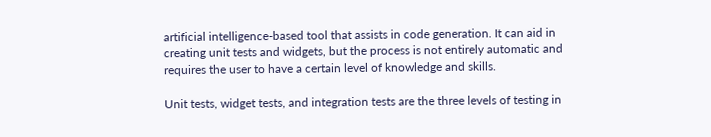artificial intelligence-based tool that assists in code generation. It can aid in creating unit tests and widgets, but the process is not entirely automatic and requires the user to have a certain level of knowledge and skills.

Unit tests, widget tests, and integration tests are the three levels of testing in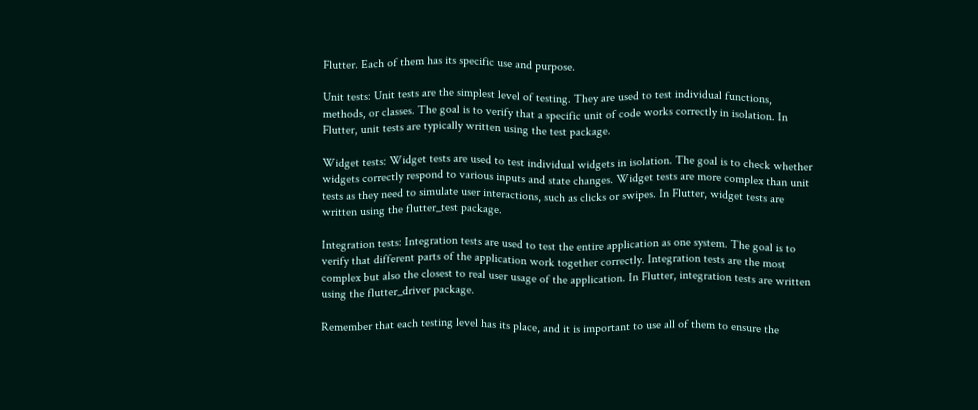Flutter. Each of them has its specific use and purpose.

Unit tests: Unit tests are the simplest level of testing. They are used to test individual functions, methods, or classes. The goal is to verify that a specific unit of code works correctly in isolation. In Flutter, unit tests are typically written using the test package.

Widget tests: Widget tests are used to test individual widgets in isolation. The goal is to check whether widgets correctly respond to various inputs and state changes. Widget tests are more complex than unit tests as they need to simulate user interactions, such as clicks or swipes. In Flutter, widget tests are written using the flutter_test package.

Integration tests: Integration tests are used to test the entire application as one system. The goal is to verify that different parts of the application work together correctly. Integration tests are the most complex but also the closest to real user usage of the application. In Flutter, integration tests are written using the flutter_driver package.

Remember that each testing level has its place, and it is important to use all of them to ensure the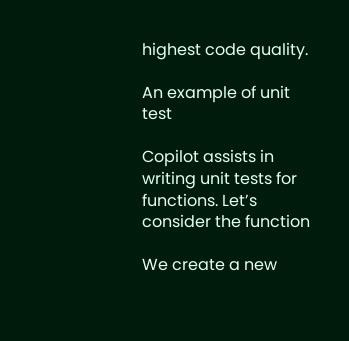highest code quality.

An example of unit test

Copilot assists in writing unit tests for functions. Let’s consider the function

We create a new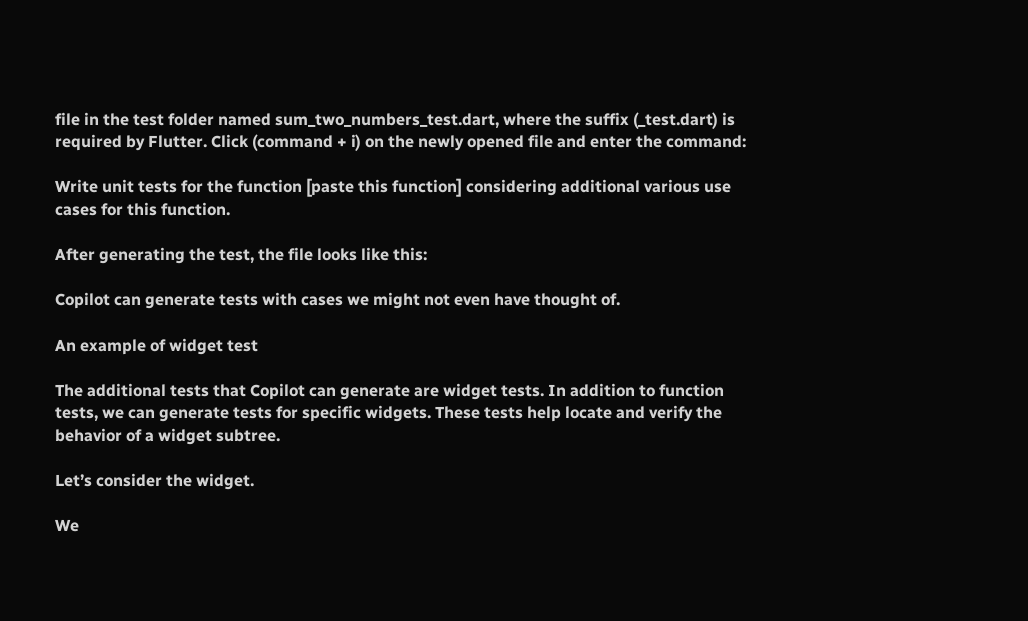file in the test folder named sum_two_numbers_test.dart, where the suffix (_test.dart) is required by Flutter. Click (command + i) on the newly opened file and enter the command:

Write unit tests for the function [paste this function] considering additional various use cases for this function.

After generating the test, the file looks like this:

Copilot can generate tests with cases we might not even have thought of.

An example of widget test

The additional tests that Copilot can generate are widget tests. In addition to function tests, we can generate tests for specific widgets. These tests help locate and verify the behavior of a widget subtree.

Let’s consider the widget.

We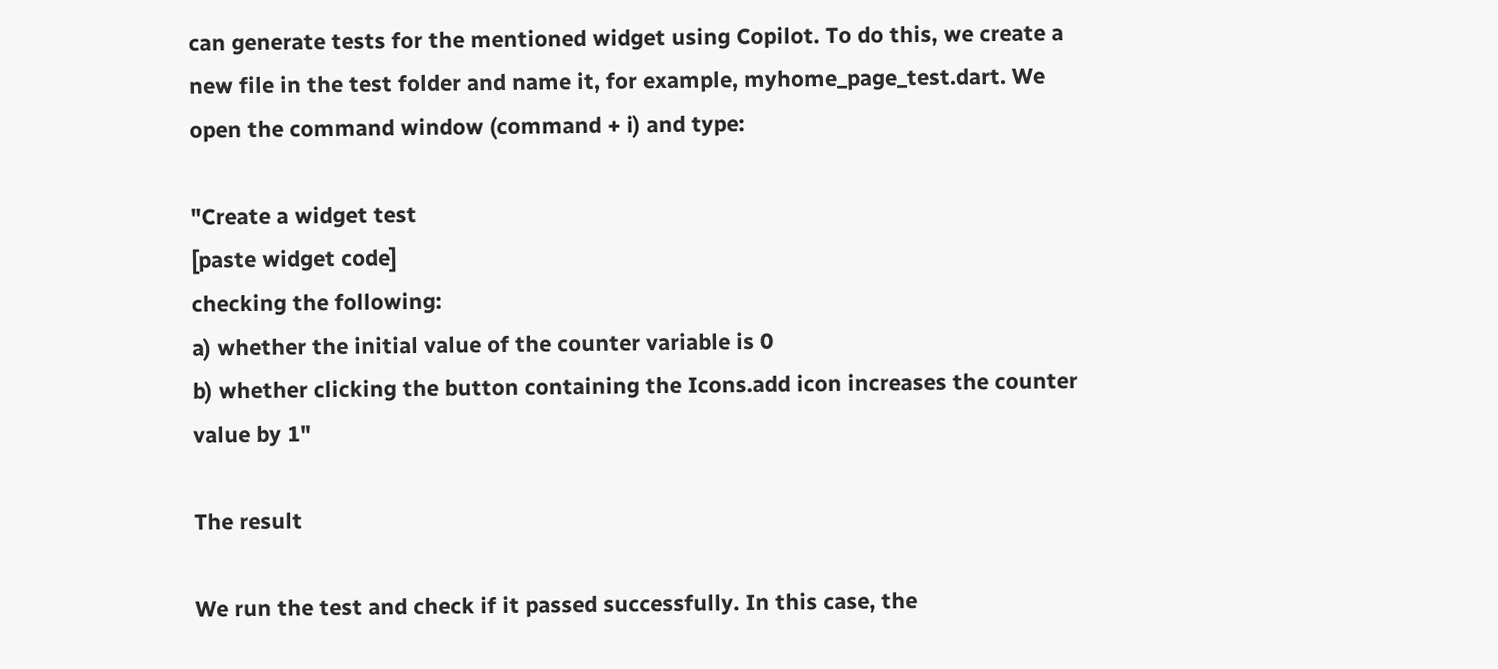can generate tests for the mentioned widget using Copilot. To do this, we create a new file in the test folder and name it, for example, myhome_page_test.dart. We open the command window (command + i) and type:

"Create a widget test
[paste widget code]
checking the following:
a) whether the initial value of the counter variable is 0
b) whether clicking the button containing the Icons.add icon increases the counter value by 1"

The result

We run the test and check if it passed successfully. In this case, the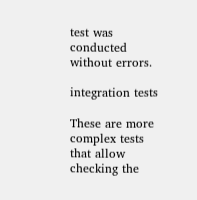test was conducted without errors.

integration tests

These are more complex tests that allow checking the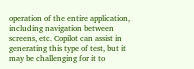operation of the entire application, including navigation between screens, etc. Copilot can assist in generating this type of test, but it may be challenging for it to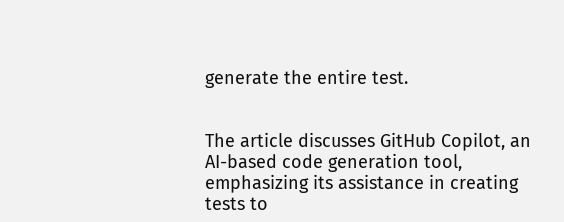generate the entire test.


The article discusses GitHub Copilot, an AI-based code generation tool, emphasizing its assistance in creating tests to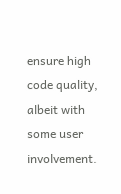ensure high code quality, albeit with some user involvement.